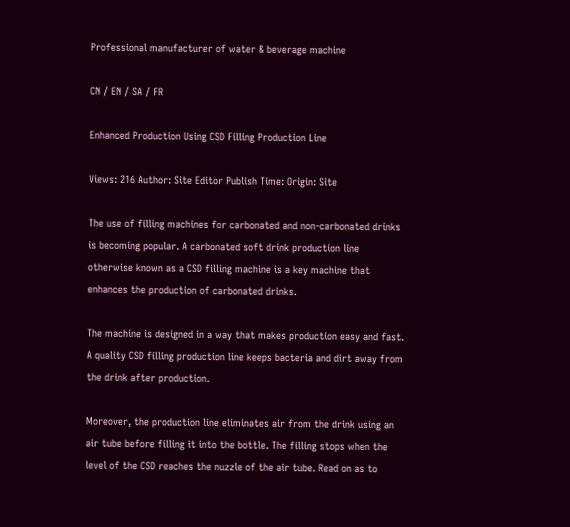Professional manufacturer of water & beverage machine

CN / EN / SA / FR

Enhanced Production Using CSD Filling Production Line

Views: 216 Author: Site Editor Publish Time: Origin: Site

The use of filling machines for carbonated and non-carbonated drinks is becoming popular. A carbonated soft drink production line otherwise known as a CSD filling machine is a key machine that enhances the production of carbonated drinks.

The machine is designed in a way that makes production easy and fast. A quality CSD filling production line keeps bacteria and dirt away from the drink after production.

Moreover, the production line eliminates air from the drink using an air tube before filling it into the bottle. The filling stops when the level of the CSD reaches the nuzzle of the air tube. Read on as to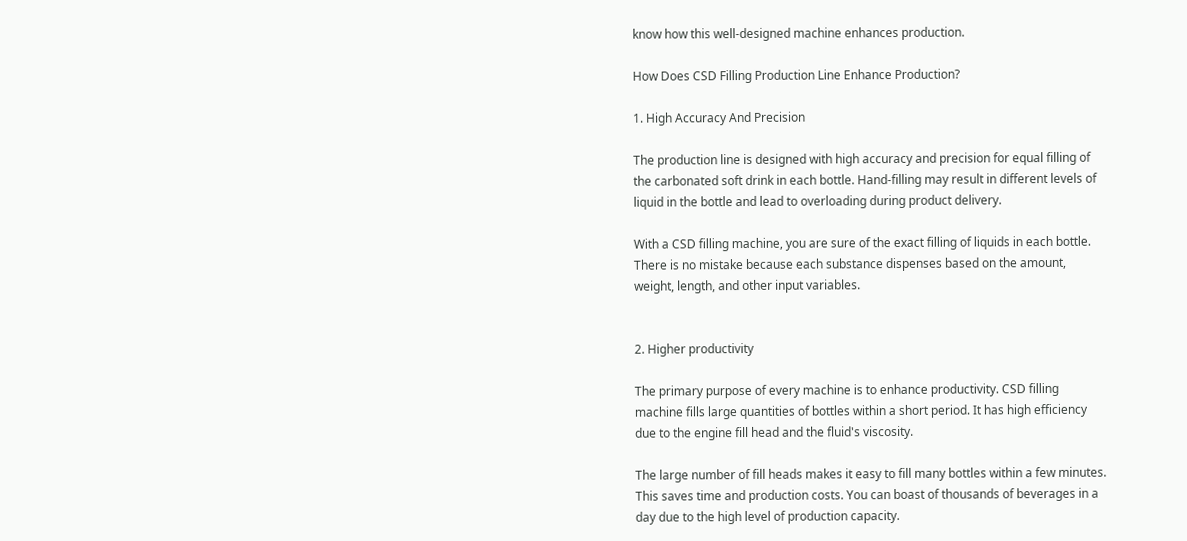know how this well-designed machine enhances production.

How Does CSD Filling Production Line Enhance Production?

1. High Accuracy And Precision

The production line is designed with high accuracy and precision for equal filling of the carbonated soft drink in each bottle. Hand-filling may result in different levels of liquid in the bottle and lead to overloading during product delivery.

With a CSD filling machine, you are sure of the exact filling of liquids in each bottle. There is no mistake because each substance dispenses based on the amount, weight, length, and other input variables.


2. Higher productivity

The primary purpose of every machine is to enhance productivity. CSD filling machine fills large quantities of bottles within a short period. It has high efficiency due to the engine fill head and the fluid's viscosity.

The large number of fill heads makes it easy to fill many bottles within a few minutes. This saves time and production costs. You can boast of thousands of beverages in a day due to the high level of production capacity.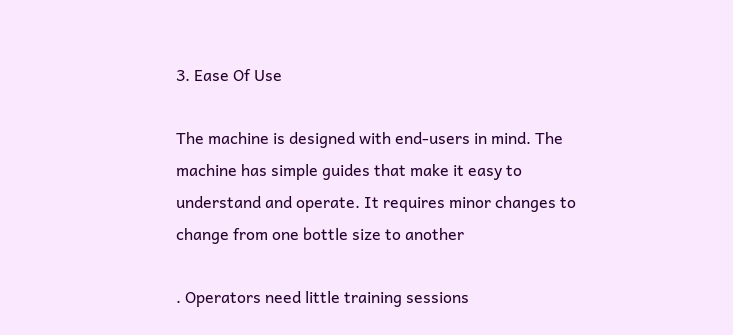3. Ease Of Use

The machine is designed with end-users in mind. The machine has simple guides that make it easy to understand and operate. It requires minor changes to change from one bottle size to another

. Operators need little training sessions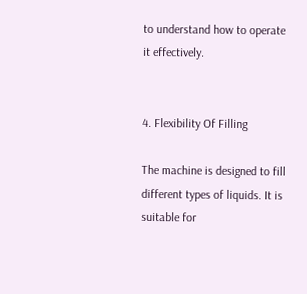to understand how to operate it effectively.


4. Flexibility Of Filling

The machine is designed to fill different types of liquids. It is suitable for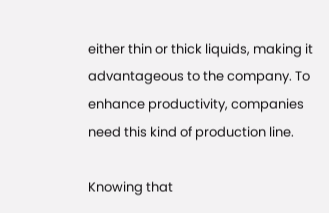either thin or thick liquids, making it advantageous to the company. To enhance productivity, companies need this kind of production line.

Knowing that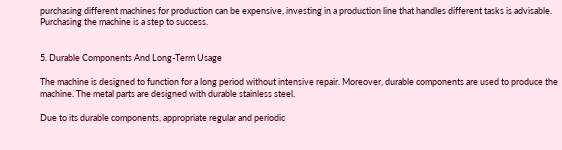purchasing different machines for production can be expensive, investing in a production line that handles different tasks is advisable. Purchasing the machine is a step to success.


5. Durable Components And Long-Term Usage

The machine is designed to function for a long period without intensive repair. Moreover, durable components are used to produce the machine. The metal parts are designed with durable stainless steel.

Due to its durable components, appropriate regular and periodic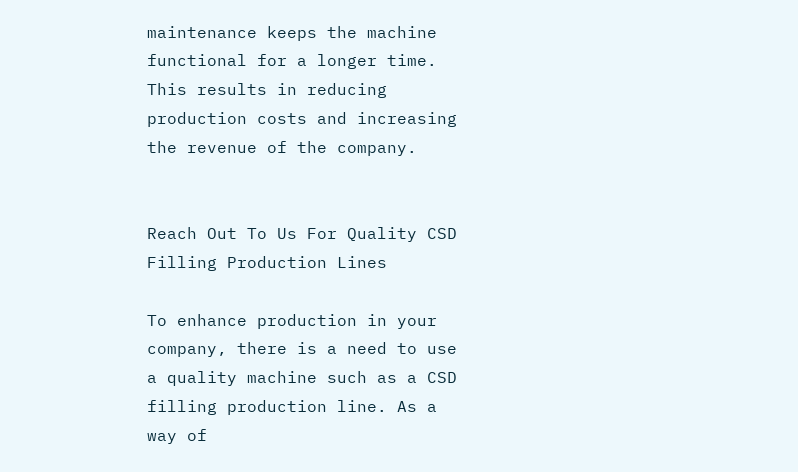maintenance keeps the machine functional for a longer time. This results in reducing production costs and increasing the revenue of the company.


Reach Out To Us For Quality CSD Filling Production Lines

To enhance production in your company, there is a need to use a quality machine such as a CSD filling production line. As a way of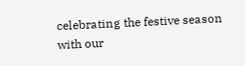celebrating the festive season with our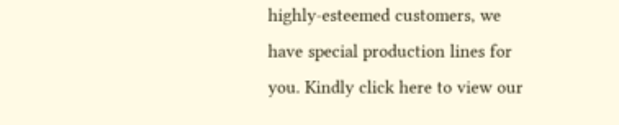highly-esteemed customers, we have special production lines for you. Kindly click here to view our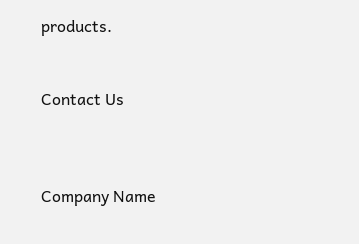products.


Contact Us



Company Name